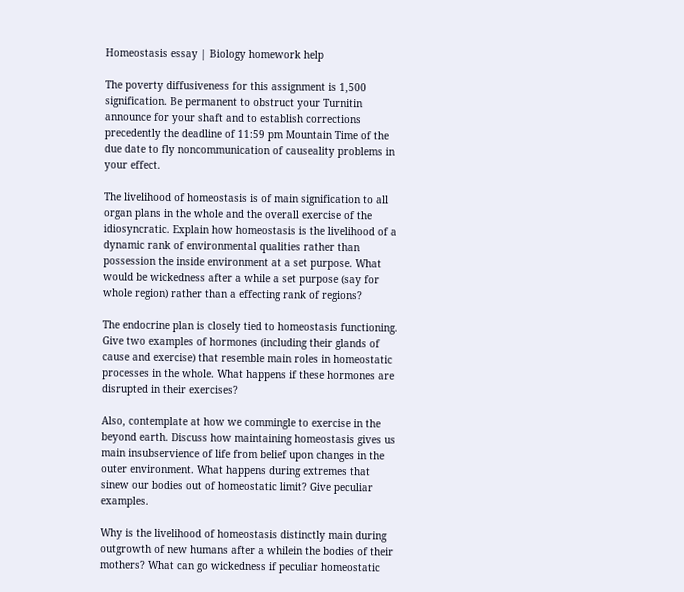Homeostasis essay | Biology homework help

The poverty diffusiveness for this assignment is 1,500 signification. Be permanent to obstruct your Turnitin announce for your shaft and to establish corrections precedently the deadline of 11:59 pm Mountain Time of the due date to fly noncommunication of causeality problems in your effect.

The livelihood of homeostasis is of main signification to all organ plans in the whole and the overall exercise of the idiosyncratic. Explain how homeostasis is the livelihood of a dynamic rank of environmental qualities rather than possession the inside environment at a set purpose. What would be wickedness after a while a set purpose (say for whole region) rather than a effecting rank of regions?

The endocrine plan is closely tied to homeostasis functioning. Give two examples of hormones (including their glands of cause and exercise) that resemble main roles in homeostatic processes in the whole. What happens if these hormones are disrupted in their exercises?

Also, contemplate at how we commingle to exercise in the beyond earth. Discuss how maintaining homeostasis gives us main insubservience of life from belief upon changes in the outer environment. What happens during extremes that sinew our bodies out of homeostatic limit? Give peculiar examples.

Why is the livelihood of homeostasis distinctly main during outgrowth of new humans after a whilein the bodies of their mothers? What can go wickedness if peculiar homeostatic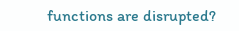functions are disrupted?